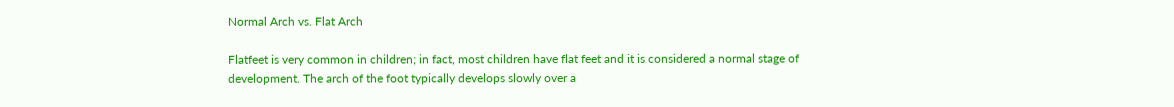Normal Arch vs. Flat Arch

Flatfeet is very common in children; in fact, most children have flat feet and it is considered a normal stage of development. The arch of the foot typically develops slowly over a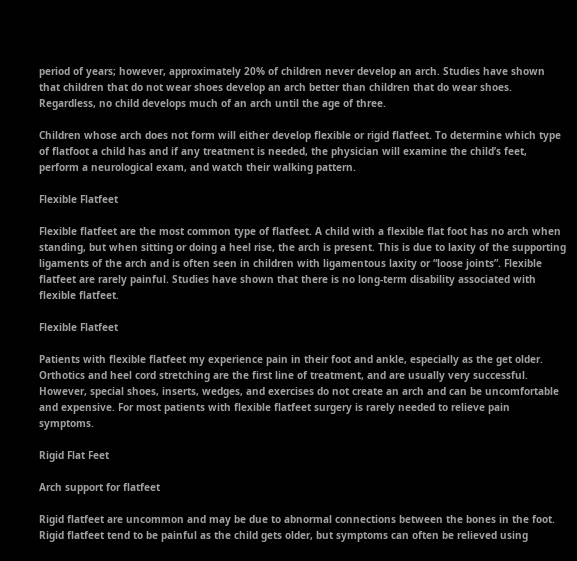period of years; however, approximately 20% of children never develop an arch. Studies have shown that children that do not wear shoes develop an arch better than children that do wear shoes. Regardless, no child develops much of an arch until the age of three.

Children whose arch does not form will either develop flexible or rigid flatfeet. To determine which type of flatfoot a child has and if any treatment is needed, the physician will examine the child’s feet, perform a neurological exam, and watch their walking pattern.

Flexible Flatfeet

Flexible flatfeet are the most common type of flatfeet. A child with a flexible flat foot has no arch when standing, but when sitting or doing a heel rise, the arch is present. This is due to laxity of the supporting ligaments of the arch and is often seen in children with ligamentous laxity or “loose joints”. Flexible flatfeet are rarely painful. Studies have shown that there is no long-term disability associated with flexible flatfeet.

Flexible Flatfeet

Patients with flexible flatfeet my experience pain in their foot and ankle, especially as the get older. Orthotics and heel cord stretching are the first line of treatment, and are usually very successful. However, special shoes, inserts, wedges, and exercises do not create an arch and can be uncomfortable and expensive. For most patients with flexible flatfeet surgery is rarely needed to relieve pain symptoms.

Rigid Flat Feet

Arch support for flatfeet

Rigid flatfeet are uncommon and may be due to abnormal connections between the bones in the foot. Rigid flatfeet tend to be painful as the child gets older, but symptoms can often be relieved using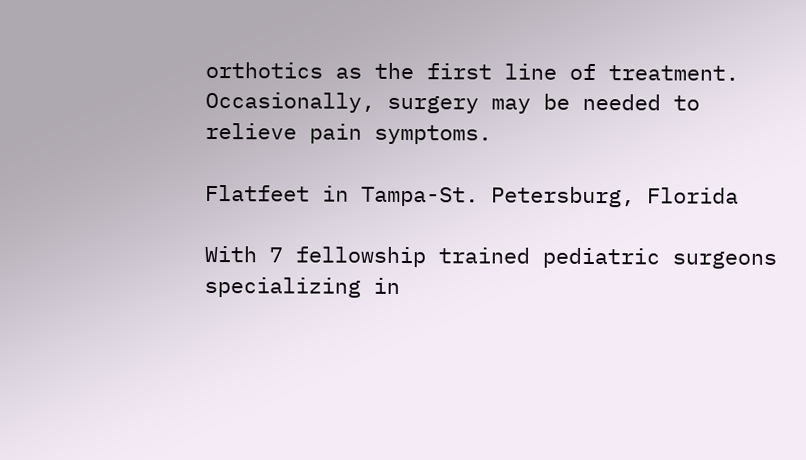orthotics as the first line of treatment. Occasionally, surgery may be needed to relieve pain symptoms.

Flatfeet in Tampa-St. Petersburg, Florida

With 7 fellowship trained pediatric surgeons specializing in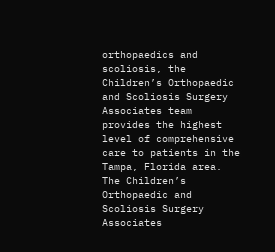orthopaedics and scoliosis, the Children’s Orthopaedic and Scoliosis Surgery Associates team provides the highest level of comprehensive care to patients in the Tampa, Florida area. The Children’s Orthopaedic and Scoliosis Surgery Associates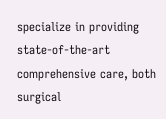specialize in providing state-of-the-art comprehensive care, both surgical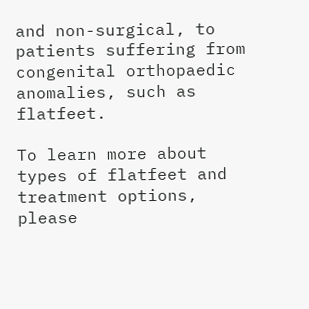and non-surgical, to patients suffering from congenital orthopaedic anomalies, such as flatfeet.

To learn more about types of flatfeet and treatment options, please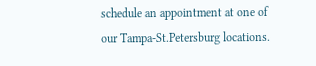schedule an appointment at one of our Tampa-St.Petersburg locations.